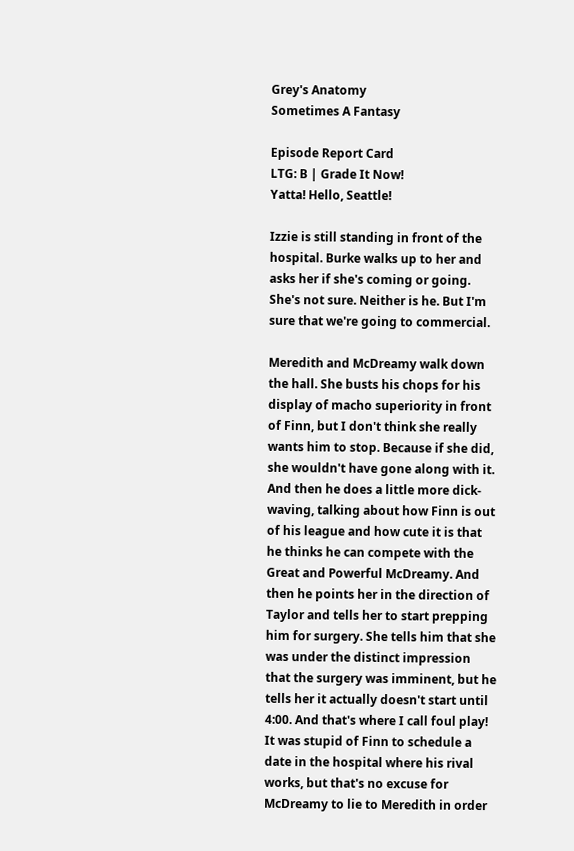Grey's Anatomy
Sometimes A Fantasy

Episode Report Card
LTG: B | Grade It Now!
Yatta! Hello, Seattle!

Izzie is still standing in front of the hospital. Burke walks up to her and asks her if she's coming or going. She's not sure. Neither is he. But I'm sure that we're going to commercial.

Meredith and McDreamy walk down the hall. She busts his chops for his display of macho superiority in front of Finn, but I don't think she really wants him to stop. Because if she did, she wouldn't have gone along with it. And then he does a little more dick-waving, talking about how Finn is out of his league and how cute it is that he thinks he can compete with the Great and Powerful McDreamy. And then he points her in the direction of Taylor and tells her to start prepping him for surgery. She tells him that she was under the distinct impression that the surgery was imminent, but he tells her it actually doesn't start until 4:00. And that's where I call foul play! It was stupid of Finn to schedule a date in the hospital where his rival works, but that's no excuse for McDreamy to lie to Meredith in order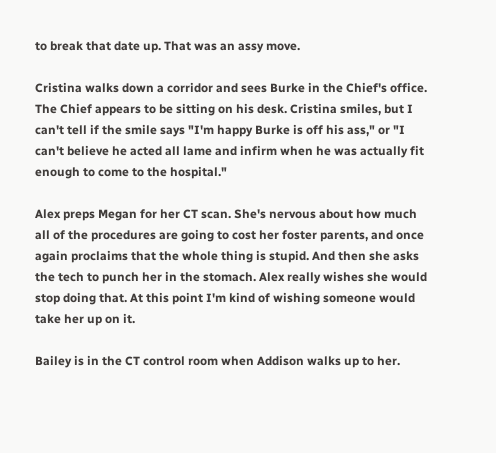to break that date up. That was an assy move.

Cristina walks down a corridor and sees Burke in the Chief's office. The Chief appears to be sitting on his desk. Cristina smiles, but I can't tell if the smile says "I'm happy Burke is off his ass," or "I can't believe he acted all lame and infirm when he was actually fit enough to come to the hospital."

Alex preps Megan for her CT scan. She's nervous about how much all of the procedures are going to cost her foster parents, and once again proclaims that the whole thing is stupid. And then she asks the tech to punch her in the stomach. Alex really wishes she would stop doing that. At this point I'm kind of wishing someone would take her up on it.

Bailey is in the CT control room when Addison walks up to her.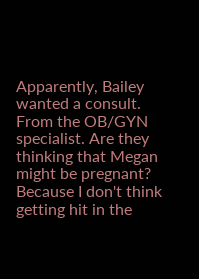Apparently, Bailey wanted a consult. From the OB/GYN specialist. Are they thinking that Megan might be pregnant? Because I don't think getting hit in the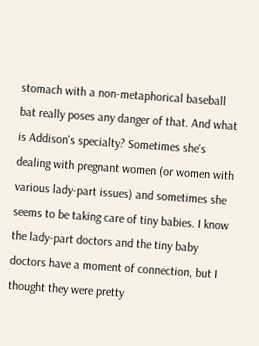stomach with a non-metaphorical baseball bat really poses any danger of that. And what is Addison's specialty? Sometimes she's dealing with pregnant women (or women with various lady-part issues) and sometimes she seems to be taking care of tiny babies. I know the lady-part doctors and the tiny baby doctors have a moment of connection, but I thought they were pretty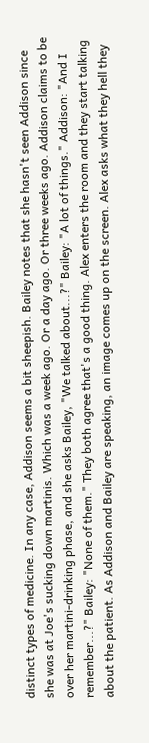distinct types of medicine. In any case, Addison seems a bit sheepish. Bailey notes that she hasn't seen Addison since she was at Joe's sucking down martinis. Which was a week ago. Or a day ago. Or three weeks ago. Addison claims to be over her martini-drinking phase, and she asks Bailey, "We talked about...?" Bailey: "A lot of things." Addison: "And I remember...?" Bailey: "None of them." They both agree that's a good thing. Alex enters the room and they start talking about the patient. As Addison and Bailey are speaking, an image comes up on the screen. Alex asks what they hell they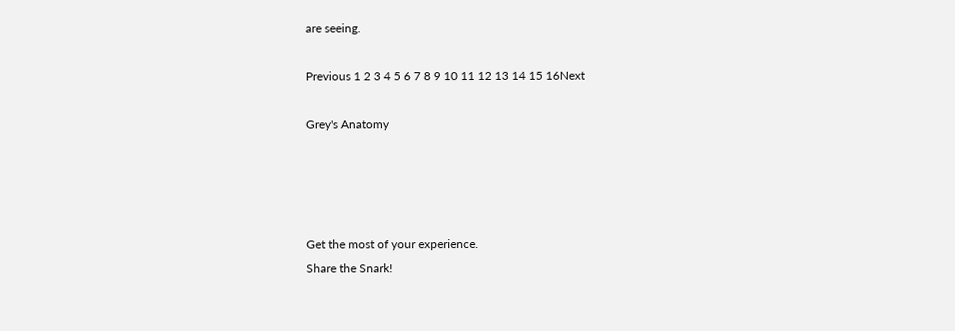are seeing.

Previous 1 2 3 4 5 6 7 8 9 10 11 12 13 14 15 16Next

Grey's Anatomy




Get the most of your experience.
Share the Snark!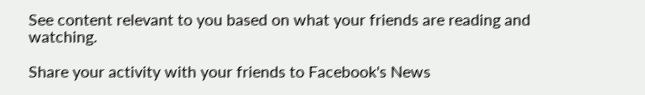See content relevant to you based on what your friends are reading and watching.

Share your activity with your friends to Facebook's News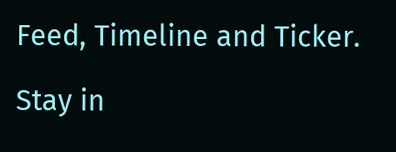Feed, Timeline and Ticker.

Stay in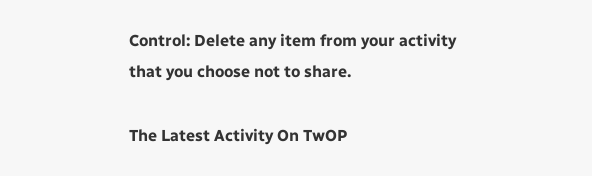Control: Delete any item from your activity that you choose not to share.

The Latest Activity On TwOP